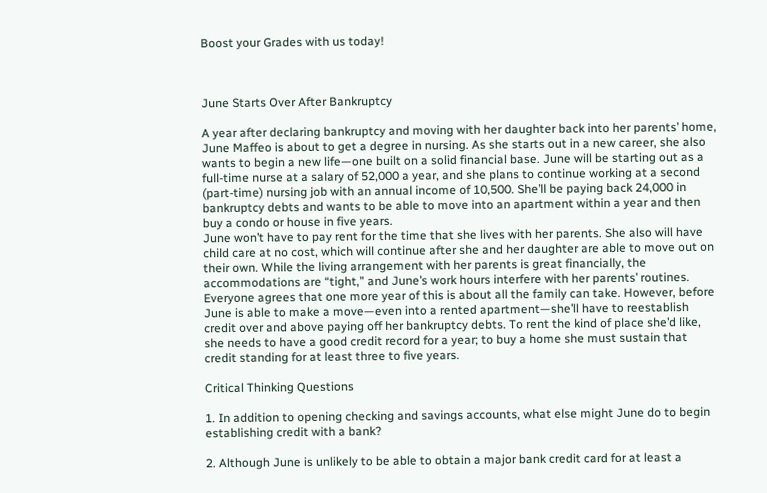Boost your Grades with us today!



June Starts Over After Bankruptcy

A year after declaring bankruptcy and moving with her daughter back into her parents’ home, June Maffeo is about to get a degree in nursing. As she starts out in a new career, she also wants to begin a new life—one built on a solid financial base. June will be starting out as a full-time nurse at a salary of 52,000 a year, and she plans to continue working at a second (part-time) nursing job with an annual income of 10,500. She’ll be paying back 24,000 in bankruptcy debts and wants to be able to move into an apartment within a year and then buy a condo or house in five years.
June won’t have to pay rent for the time that she lives with her parents. She also will have child care at no cost, which will continue after she and her daughter are able to move out on their own. While the living arrangement with her parents is great financially, the accommodations are “tight,” and June’s work hours interfere with her parents’ routines. Everyone agrees that one more year of this is about all the family can take. However, before June is able to make a move—even into a rented apartment—she’ll have to reestablish credit over and above paying off her bankruptcy debts. To rent the kind of place she’d like, she needs to have a good credit record for a year; to buy a home she must sustain that credit standing for at least three to five years.

Critical Thinking Questions

1. In addition to opening checking and savings accounts, what else might June do to begin establishing credit with a bank?

2. Although June is unlikely to be able to obtain a major bank credit card for at least a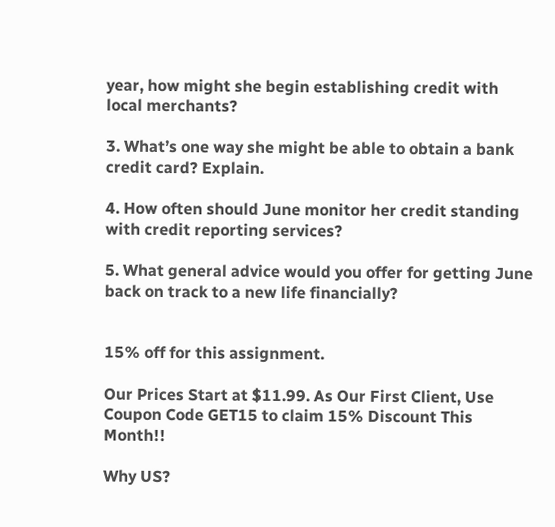year, how might she begin establishing credit with local merchants?

3. What’s one way she might be able to obtain a bank credit card? Explain.

4. How often should June monitor her credit standing with credit reporting services?

5. What general advice would you offer for getting June back on track to a new life financially?


15% off for this assignment.

Our Prices Start at $11.99. As Our First Client, Use Coupon Code GET15 to claim 15% Discount This Month!!

Why US?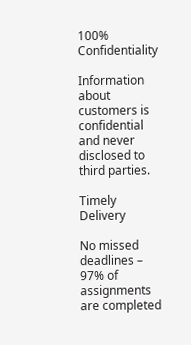100% Confidentiality

Information about customers is confidential and never disclosed to third parties.

Timely Delivery

No missed deadlines – 97% of assignments are completed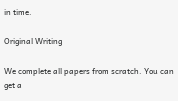in time.

Original Writing

We complete all papers from scratch. You can get a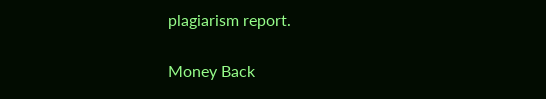plagiarism report.

Money Back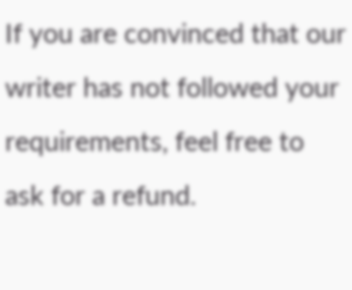If you are convinced that our writer has not followed your requirements, feel free to ask for a refund.